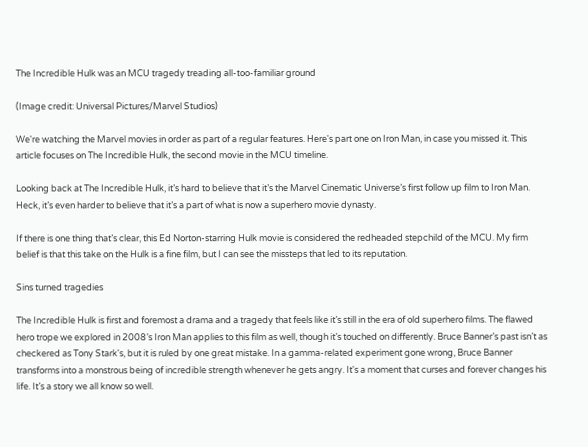The Incredible Hulk was an MCU tragedy treading all-too-familiar ground

(Image credit: Universal Pictures/Marvel Studios)

We're watching the Marvel movies in order as part of a regular features. Here's part one on Iron Man, in case you missed it. This article focuses on The Incredible Hulk, the second movie in the MCU timeline.

Looking back at The Incredible Hulk, it’s hard to believe that it’s the Marvel Cinematic Universe’s first follow up film to Iron Man. Heck, it’s even harder to believe that it’s a part of what is now a superhero movie dynasty.

If there is one thing that’s clear, this Ed Norton-starring Hulk movie is considered the redheaded stepchild of the MCU. My firm belief is that this take on the Hulk is a fine film, but I can see the missteps that led to its reputation.

Sins turned tragedies

The Incredible Hulk is first and foremost a drama and a tragedy that feels like it’s still in the era of old superhero films. The flawed hero trope we explored in 2008’s Iron Man applies to this film as well, though it’s touched on differently. Bruce Banner’s past isn’t as checkered as Tony Stark's, but it is ruled by one great mistake. In a gamma-related experiment gone wrong, Bruce Banner transforms into a monstrous being of incredible strength whenever he gets angry. It's a moment that curses and forever changes his life. It’s a story we all know so well.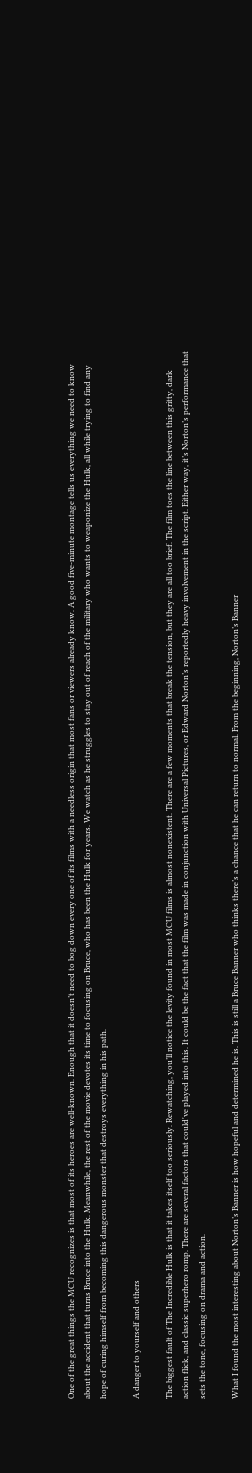One of the great things the MCU recognizes is that most of its heroes are well-known. Enough that it doesn’t need to bog down every one of its films with a needless origin that most fans or viewers already know. A good five-minute montage tells us everything we need to know about the accident that turns Bruce into the Hulk. Meanwhile, the rest of the movie devotes its time to focusing on Bruce, who has been the Hulk for years. We watch as he struggles to stay out of reach of the military who wants to weaponize the Hulk, all while trying to find any hope of curing himself from becoming this dangerous monster that destroys everything in his path.

A danger to yourself and others

The biggest fault of The Incredible Hulk is that it takes itself too seriously. Rewatching, you’ll notice the levity found in most MCU films is almost nonexistent. There are a few moments that break the tension, but they are all too brief. The film toes the line between this gritty, dark action flick, and classic superhero romp. There are several factors that could've played into this. It could be the fact that the film was made in conjunction with Universal Pictures, or Edward Norton’s reportedly heavy involvement in the script. Either way, it’s Norton’s performance that sets the tone, focusing on drama and action.

What I found the most interesting about Norton’s Banner is how hopeful and determined he is. This is still a Bruce Banner who thinks there’s a chance that he can return to normal. From the beginning, Norton’s Banner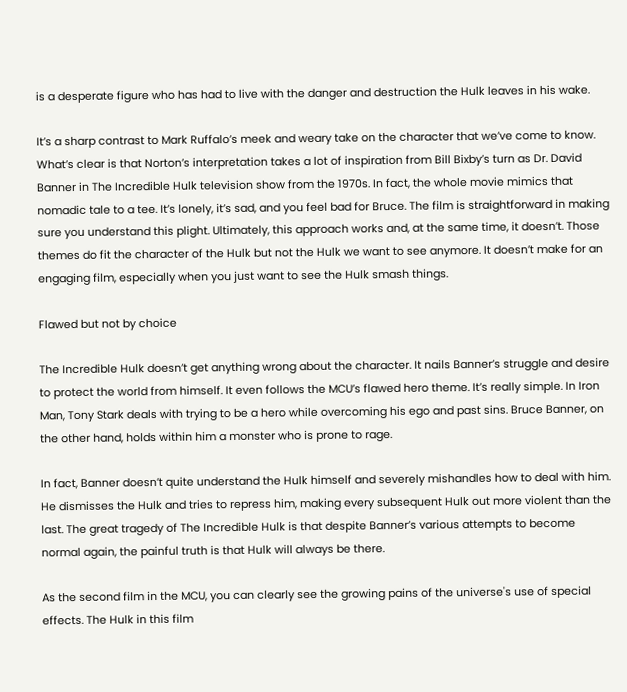is a desperate figure who has had to live with the danger and destruction the Hulk leaves in his wake.

It’s a sharp contrast to Mark Ruffalo’s meek and weary take on the character that we’ve come to know. What’s clear is that Norton’s interpretation takes a lot of inspiration from Bill Bixby’s turn as Dr. David Banner in The Incredible Hulk television show from the 1970s. In fact, the whole movie mimics that nomadic tale to a tee. It’s lonely, it’s sad, and you feel bad for Bruce. The film is straightforward in making sure you understand this plight. Ultimately, this approach works and, at the same time, it doesn’t. Those themes do fit the character of the Hulk but not the Hulk we want to see anymore. It doesn’t make for an engaging film, especially when you just want to see the Hulk smash things.

Flawed but not by choice

The Incredible Hulk doesn’t get anything wrong about the character. It nails Banner’s struggle and desire to protect the world from himself. It even follows the MCU’s flawed hero theme. It’s really simple. In Iron Man, Tony Stark deals with trying to be a hero while overcoming his ego and past sins. Bruce Banner, on the other hand, holds within him a monster who is prone to rage.

In fact, Banner doesn’t quite understand the Hulk himself and severely mishandles how to deal with him. He dismisses the Hulk and tries to repress him, making every subsequent Hulk out more violent than the last. The great tragedy of The Incredible Hulk is that despite Banner’s various attempts to become normal again, the painful truth is that Hulk will always be there.

As the second film in the MCU, you can clearly see the growing pains of the universe's use of special effects. The Hulk in this film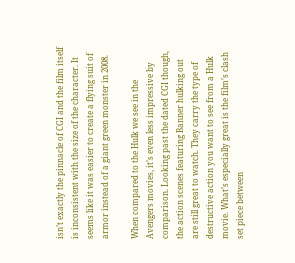isn’t exactly the pinnacle of CGI and the film itself is inconsistent with the size of the character. It seems like it was easier to create a flying suit of armor instead of a giant green monster in 2008.

When compared to the Hulk we see in the Avengers movies, it’s even less impressive by comparison. Looking past the dated CGI though, the action scenes featuring Banner hulking out are still great to watch. They carry the type of destructive action you want to see from a Hulk movie. What’s especially great is the film’s clash set piece between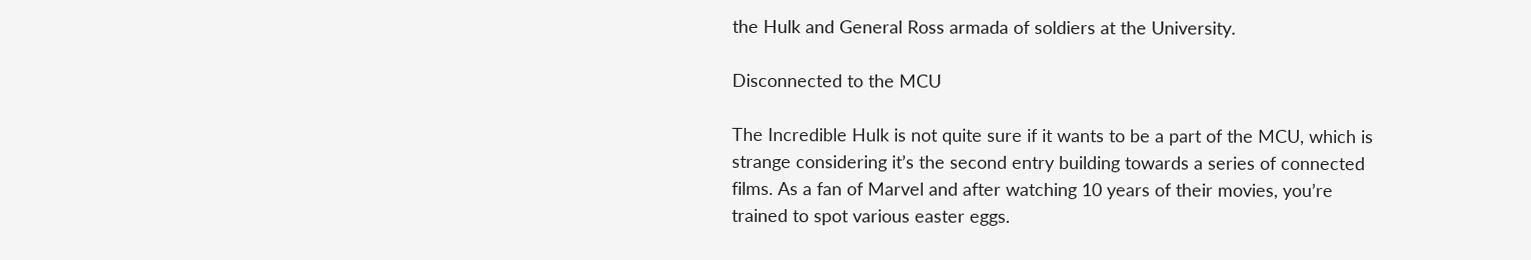the Hulk and General Ross armada of soldiers at the University.

Disconnected to the MCU

The Incredible Hulk is not quite sure if it wants to be a part of the MCU, which is strange considering it’s the second entry building towards a series of connected films. As a fan of Marvel and after watching 10 years of their movies, you’re trained to spot various easter eggs.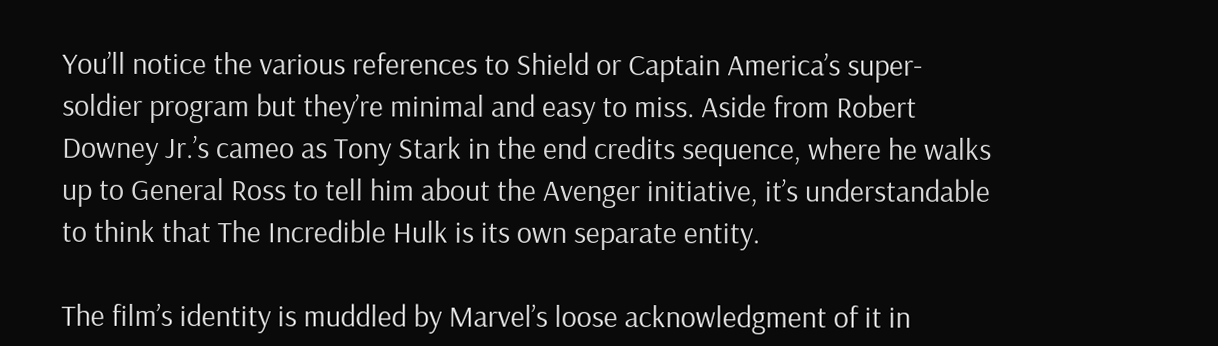You’ll notice the various references to Shield or Captain America’s super-soldier program but they’re minimal and easy to miss. Aside from Robert Downey Jr.’s cameo as Tony Stark in the end credits sequence, where he walks up to General Ross to tell him about the Avenger initiative, it’s understandable to think that The Incredible Hulk is its own separate entity.

The film’s identity is muddled by Marvel’s loose acknowledgment of it in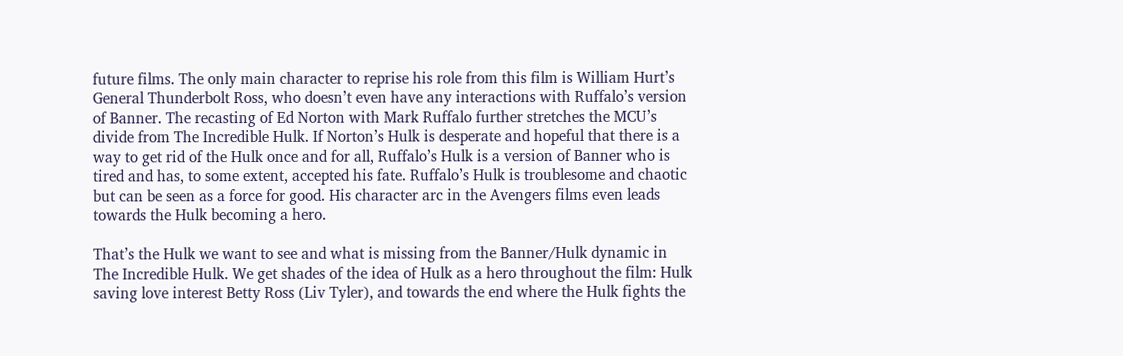future films. The only main character to reprise his role from this film is William Hurt’s General Thunderbolt Ross, who doesn’t even have any interactions with Ruffalo’s version of Banner. The recasting of Ed Norton with Mark Ruffalo further stretches the MCU’s divide from The Incredible Hulk. If Norton’s Hulk is desperate and hopeful that there is a way to get rid of the Hulk once and for all, Ruffalo’s Hulk is a version of Banner who is tired and has, to some extent, accepted his fate. Ruffalo’s Hulk is troublesome and chaotic but can be seen as a force for good. His character arc in the Avengers films even leads towards the Hulk becoming a hero.

That’s the Hulk we want to see and what is missing from the Banner/Hulk dynamic in The Incredible Hulk. We get shades of the idea of Hulk as a hero throughout the film: Hulk saving love interest Betty Ross (Liv Tyler), and towards the end where the Hulk fights the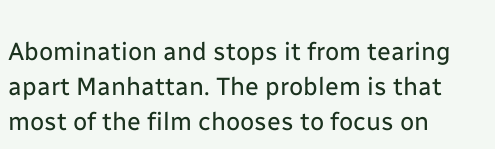Abomination and stops it from tearing apart Manhattan. The problem is that most of the film chooses to focus on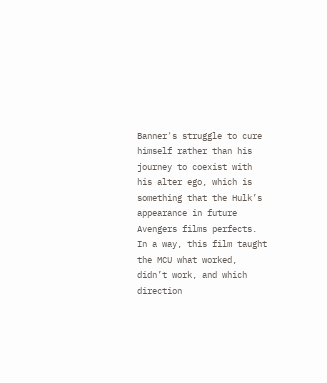Banner's struggle to cure himself rather than his journey to coexist with his alter ego, which is something that the Hulk’s appearance in future Avengers films perfects. In a way, this film taught the MCU what worked, didn’t work, and which direction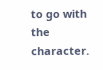to go with the character.